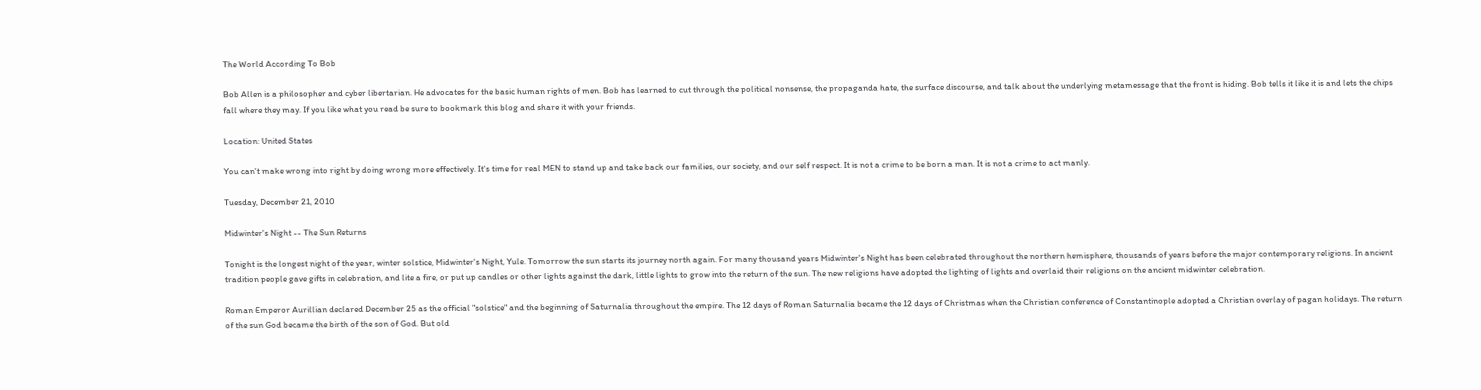The World According To Bob

Bob Allen is a philosopher and cyber libertarian. He advocates for the basic human rights of men. Bob has learned to cut through the political nonsense, the propaganda hate, the surface discourse, and talk about the underlying metamessage that the front is hiding. Bob tells it like it is and lets the chips fall where they may. If you like what you read be sure to bookmark this blog and share it with your friends.

Location: United States

You can't make wrong into right by doing wrong more effectively. It's time for real MEN to stand up and take back our families, our society, and our self respect. It is not a crime to be born a man. It is not a crime to act manly.

Tuesday, December 21, 2010

Midwinter's Night -- The Sun Returns

Tonight is the longest night of the year, winter solstice, Midwinter's Night, Yule. Tomorrow the sun starts its journey north again. For many thousand years Midwinter's Night has been celebrated throughout the northern hemisphere, thousands of years before the major contemporary religions. In ancient tradition people gave gifts in celebration, and lite a fire, or put up candles or other lights against the dark, little lights to grow into the return of the sun. The new religions have adopted the lighting of lights and overlaid their religions on the ancient midwinter celebration.

Roman Emperor Aurillian declared December 25 as the official "solstice" and the beginning of Saturnalia throughout the empire. The 12 days of Roman Saturnalia became the 12 days of Christmas when the Christian conference of Constantinople adopted a Christian overlay of pagan holidays. The return of the sun God became the birth of the son of God. But old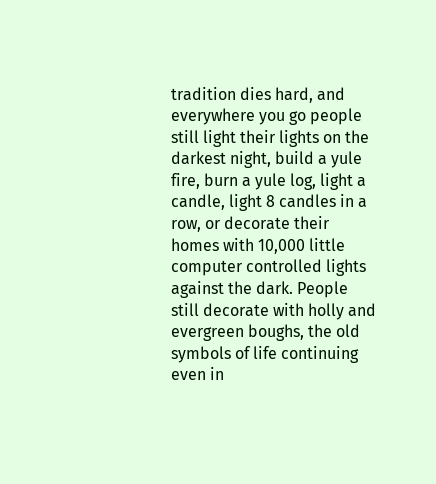tradition dies hard, and everywhere you go people still light their lights on the darkest night, build a yule fire, burn a yule log, light a candle, light 8 candles in a row, or decorate their homes with 10,000 little computer controlled lights against the dark. People still decorate with holly and evergreen boughs, the old symbols of life continuing even in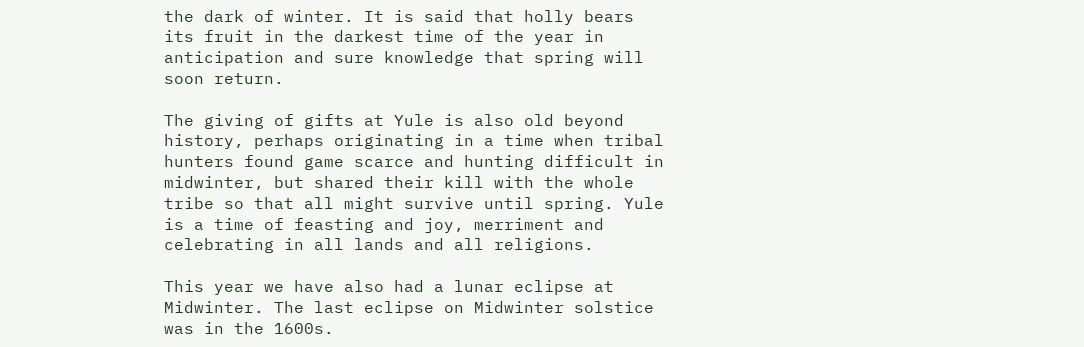the dark of winter. It is said that holly bears its fruit in the darkest time of the year in anticipation and sure knowledge that spring will soon return.

The giving of gifts at Yule is also old beyond history, perhaps originating in a time when tribal hunters found game scarce and hunting difficult in midwinter, but shared their kill with the whole tribe so that all might survive until spring. Yule is a time of feasting and joy, merriment and celebrating in all lands and all religions.

This year we have also had a lunar eclipse at Midwinter. The last eclipse on Midwinter solstice was in the 1600s.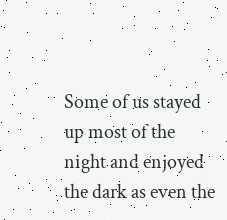Some of us stayed up most of the night and enjoyed the dark as even the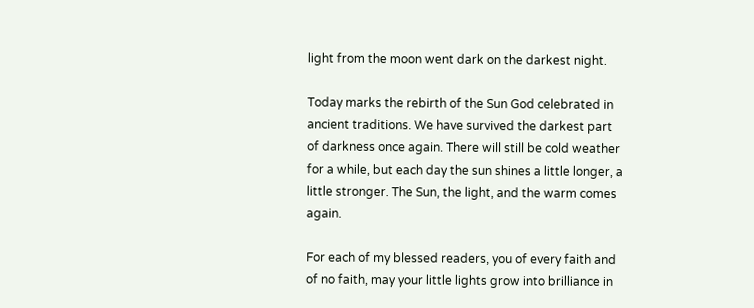light from the moon went dark on the darkest night.

Today marks the rebirth of the Sun God celebrated in ancient traditions. We have survived the darkest part of darkness once again. There will still be cold weather for a while, but each day the sun shines a little longer, a little stronger. The Sun, the light, and the warm comes again.

For each of my blessed readers, you of every faith and of no faith, may your little lights grow into brilliance in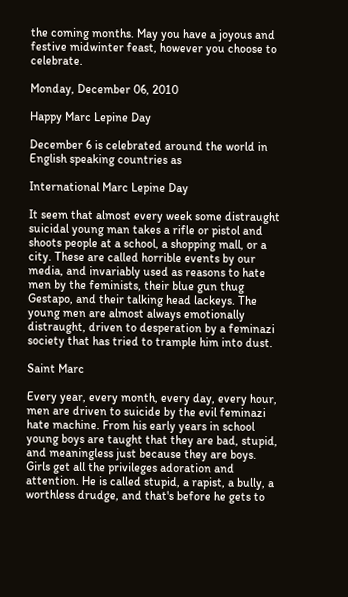the coming months. May you have a joyous and festive midwinter feast, however you choose to celebrate.

Monday, December 06, 2010

Happy Marc Lepine Day

December 6 is celebrated around the world in English speaking countries as

International Marc Lepine Day

It seem that almost every week some distraught suicidal young man takes a rifle or pistol and shoots people at a school, a shopping mall, or a city. These are called horrible events by our media, and invariably used as reasons to hate men by the feminists, their blue gun thug Gestapo, and their talking head lackeys. The young men are almost always emotionally distraught, driven to desperation by a feminazi society that has tried to trample him into dust.

Saint Marc

Every year, every month, every day, every hour, men are driven to suicide by the evil feminazi hate machine. From his early years in school young boys are taught that they are bad, stupid, and meaningless just because they are boys. Girls get all the privileges adoration and attention. He is called stupid, a rapist, a bully, a worthless drudge, and that's before he gets to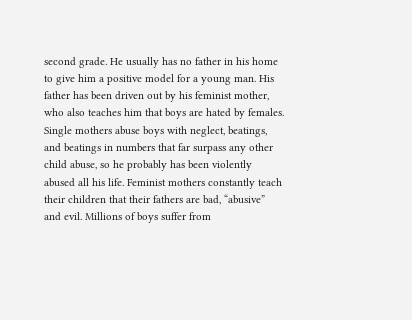second grade. He usually has no father in his home to give him a positive model for a young man. His father has been driven out by his feminist mother, who also teaches him that boys are hated by females. Single mothers abuse boys with neglect, beatings, and beatings in numbers that far surpass any other child abuse, so he probably has been violently abused all his life. Feminist mothers constantly teach their children that their fathers are bad, “abusive” and evil. Millions of boys suffer from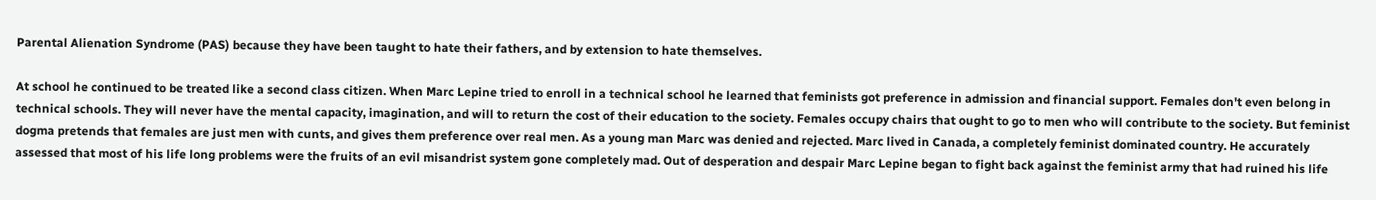Parental Alienation Syndrome (PAS) because they have been taught to hate their fathers, and by extension to hate themselves.

At school he continued to be treated like a second class citizen. When Marc Lepine tried to enroll in a technical school he learned that feminists got preference in admission and financial support. Females don't even belong in technical schools. They will never have the mental capacity, imagination, and will to return the cost of their education to the society. Females occupy chairs that ought to go to men who will contribute to the society. But feminist dogma pretends that females are just men with cunts, and gives them preference over real men. As a young man Marc was denied and rejected. Marc lived in Canada, a completely feminist dominated country. He accurately assessed that most of his life long problems were the fruits of an evil misandrist system gone completely mad. Out of desperation and despair Marc Lepine began to fight back against the feminist army that had ruined his life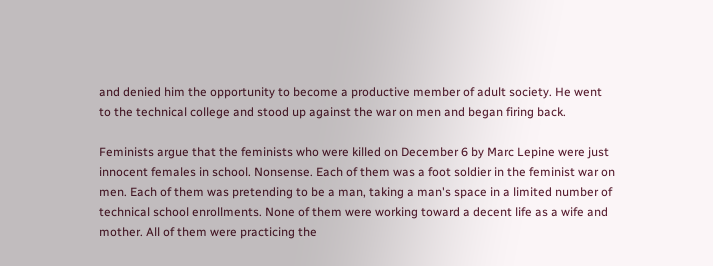and denied him the opportunity to become a productive member of adult society. He went to the technical college and stood up against the war on men and began firing back.

Feminists argue that the feminists who were killed on December 6 by Marc Lepine were just innocent females in school. Nonsense. Each of them was a foot soldier in the feminist war on men. Each of them was pretending to be a man, taking a man's space in a limited number of technical school enrollments. None of them were working toward a decent life as a wife and mother. All of them were practicing the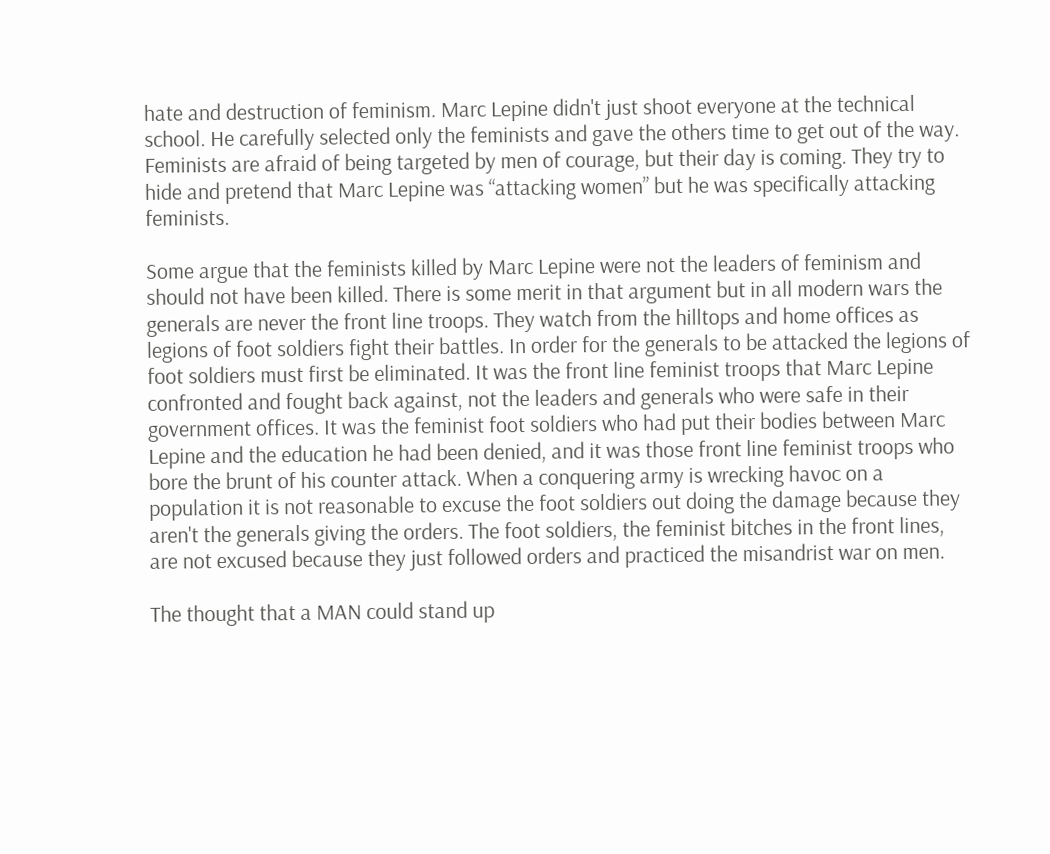hate and destruction of feminism. Marc Lepine didn't just shoot everyone at the technical school. He carefully selected only the feminists and gave the others time to get out of the way. Feminists are afraid of being targeted by men of courage, but their day is coming. They try to hide and pretend that Marc Lepine was “attacking women” but he was specifically attacking feminists.

Some argue that the feminists killed by Marc Lepine were not the leaders of feminism and should not have been killed. There is some merit in that argument but in all modern wars the generals are never the front line troops. They watch from the hilltops and home offices as legions of foot soldiers fight their battles. In order for the generals to be attacked the legions of foot soldiers must first be eliminated. It was the front line feminist troops that Marc Lepine confronted and fought back against, not the leaders and generals who were safe in their government offices. It was the feminist foot soldiers who had put their bodies between Marc Lepine and the education he had been denied, and it was those front line feminist troops who bore the brunt of his counter attack. When a conquering army is wrecking havoc on a population it is not reasonable to excuse the foot soldiers out doing the damage because they aren't the generals giving the orders. The foot soldiers, the feminist bitches in the front lines, are not excused because they just followed orders and practiced the misandrist war on men.

The thought that a MAN could stand up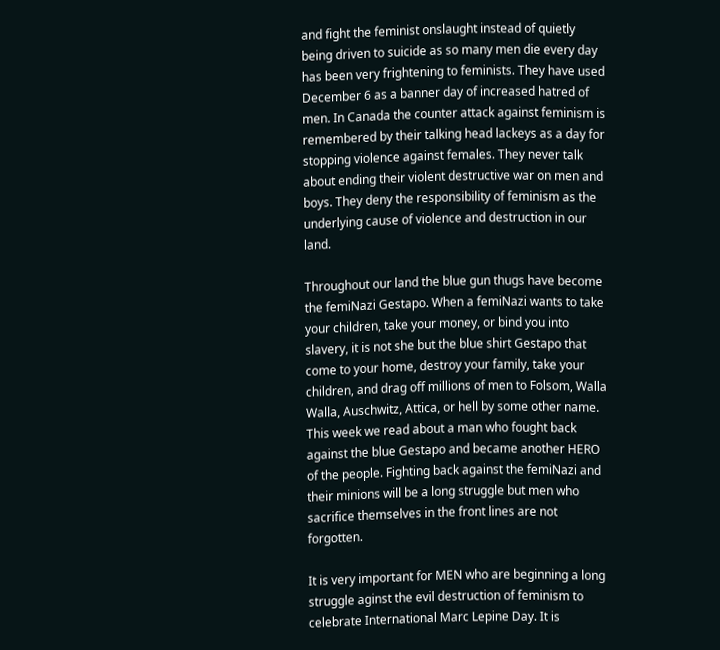and fight the feminist onslaught instead of quietly being driven to suicide as so many men die every day has been very frightening to feminists. They have used December 6 as a banner day of increased hatred of men. In Canada the counter attack against feminism is remembered by their talking head lackeys as a day for stopping violence against females. They never talk about ending their violent destructive war on men and boys. They deny the responsibility of feminism as the underlying cause of violence and destruction in our land.

Throughout our land the blue gun thugs have become the femiNazi Gestapo. When a femiNazi wants to take your children, take your money, or bind you into slavery, it is not she but the blue shirt Gestapo that come to your home, destroy your family, take your children, and drag off millions of men to Folsom, Walla Walla, Auschwitz, Attica, or hell by some other name. This week we read about a man who fought back against the blue Gestapo and became another HERO of the people. Fighting back against the femiNazi and their minions will be a long struggle but men who sacrifice themselves in the front lines are not forgotten.

It is very important for MEN who are beginning a long struggle aginst the evil destruction of feminism to celebrate International Marc Lepine Day. It is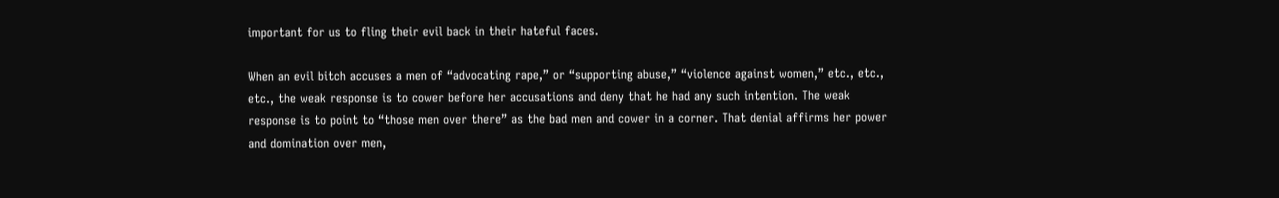important for us to fling their evil back in their hateful faces.

When an evil bitch accuses a men of “advocating rape,” or “supporting abuse,” “violence against women,” etc., etc., etc., the weak response is to cower before her accusations and deny that he had any such intention. The weak response is to point to “those men over there” as the bad men and cower in a corner. That denial affirms her power and domination over men,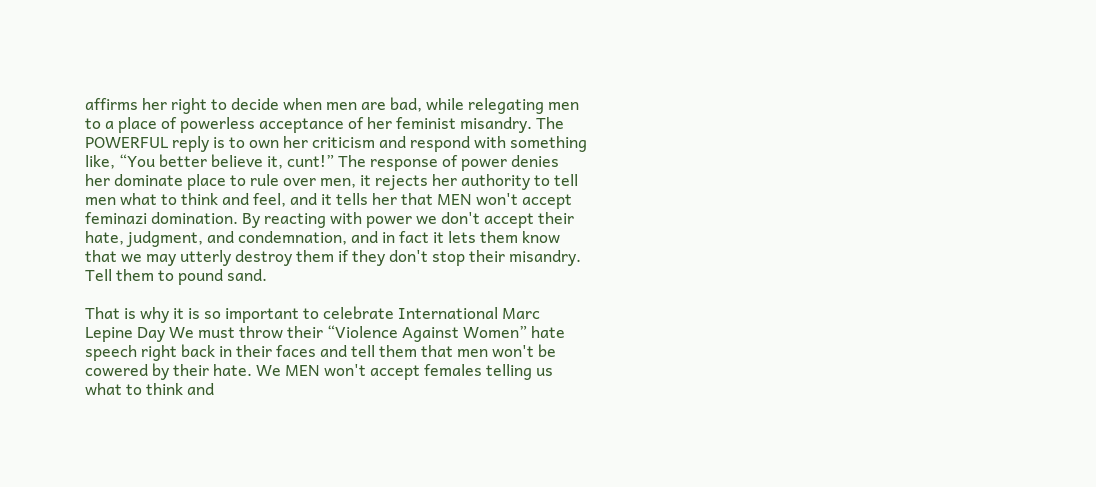affirms her right to decide when men are bad, while relegating men to a place of powerless acceptance of her feminist misandry. The POWERFUL reply is to own her criticism and respond with something like, “You better believe it, cunt!” The response of power denies her dominate place to rule over men, it rejects her authority to tell men what to think and feel, and it tells her that MEN won't accept feminazi domination. By reacting with power we don't accept their hate, judgment, and condemnation, and in fact it lets them know that we may utterly destroy them if they don't stop their misandry. Tell them to pound sand.

That is why it is so important to celebrate International Marc Lepine Day We must throw their “Violence Against Women” hate speech right back in their faces and tell them that men won't be cowered by their hate. We MEN won't accept females telling us what to think and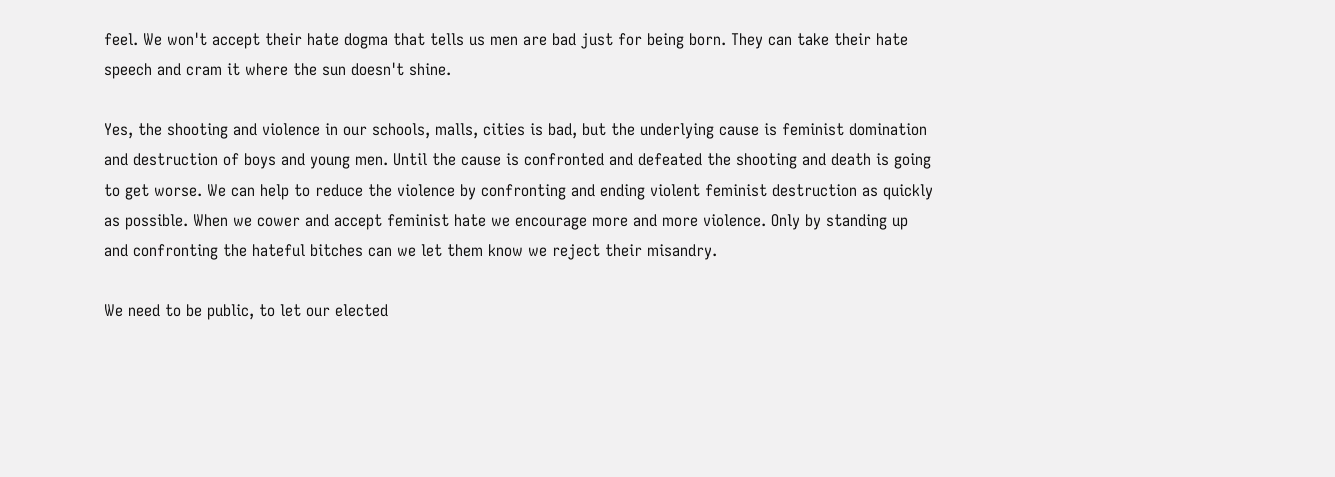feel. We won't accept their hate dogma that tells us men are bad just for being born. They can take their hate speech and cram it where the sun doesn't shine.

Yes, the shooting and violence in our schools, malls, cities is bad, but the underlying cause is feminist domination and destruction of boys and young men. Until the cause is confronted and defeated the shooting and death is going to get worse. We can help to reduce the violence by confronting and ending violent feminist destruction as quickly as possible. When we cower and accept feminist hate we encourage more and more violence. Only by standing up and confronting the hateful bitches can we let them know we reject their misandry.

We need to be public, to let our elected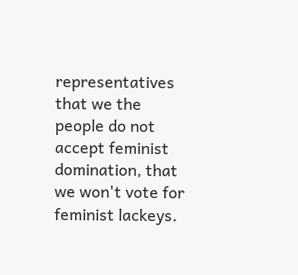representatives that we the people do not accept feminist domination, that we won't vote for feminist lackeys.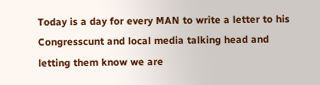Today is a day for every MAN to write a letter to his Congresscunt and local media talking head and letting them know we are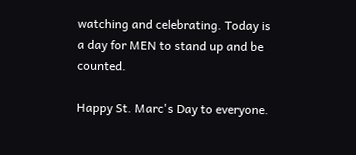watching and celebrating. Today is a day for MEN to stand up and be counted.

Happy St. Marc's Day to everyone.